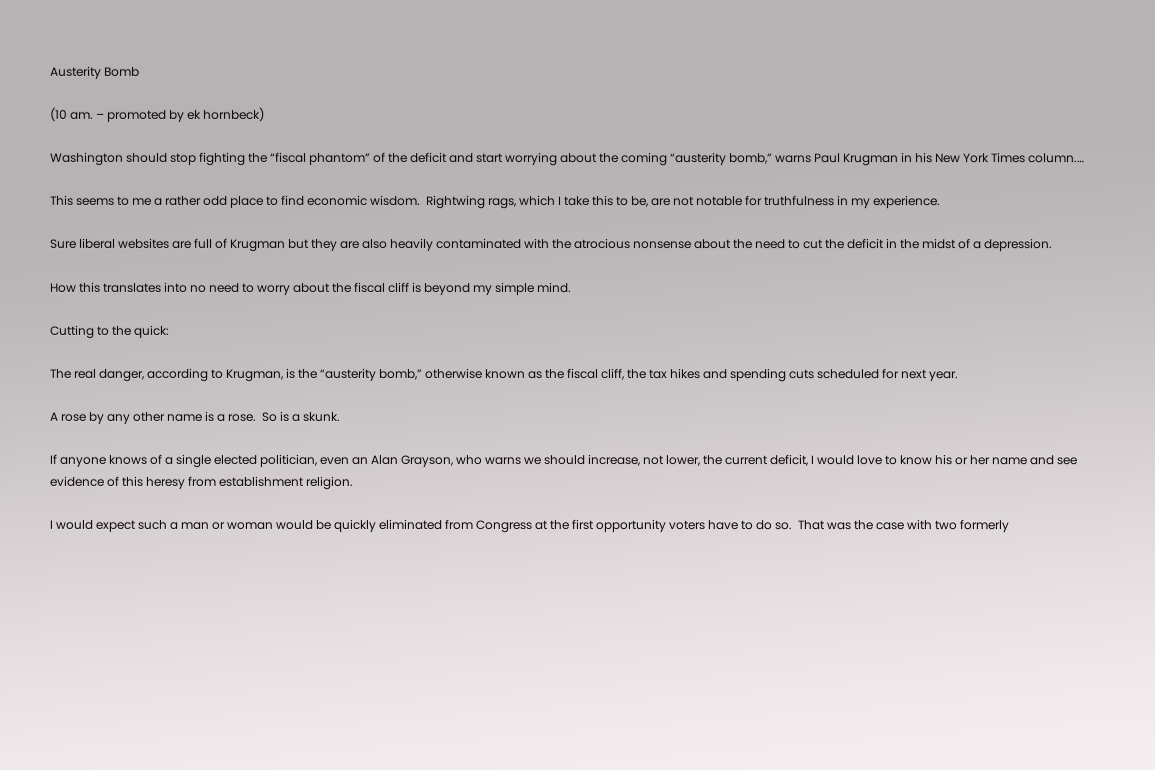Austerity Bomb

(10 am. – promoted by ek hornbeck)

Washington should stop fighting the “fiscal phantom” of the deficit and start worrying about the coming “austerity bomb,” warns Paul Krugman in his New York Times column.…

This seems to me a rather odd place to find economic wisdom.  Rightwing rags, which I take this to be, are not notable for truthfulness in my experience.

Sure liberal websites are full of Krugman but they are also heavily contaminated with the atrocious nonsense about the need to cut the deficit in the midst of a depression.

How this translates into no need to worry about the fiscal cliff is beyond my simple mind.

Cutting to the quick:

The real danger, according to Krugman, is the “austerity bomb,” otherwise known as the fiscal cliff, the tax hikes and spending cuts scheduled for next year.

A rose by any other name is a rose.  So is a skunk.

If anyone knows of a single elected politician, even an Alan Grayson, who warns we should increase, not lower, the current deficit, I would love to know his or her name and see evidence of this heresy from establishment religion.

I would expect such a man or woman would be quickly eliminated from Congress at the first opportunity voters have to do so.  That was the case with two formerly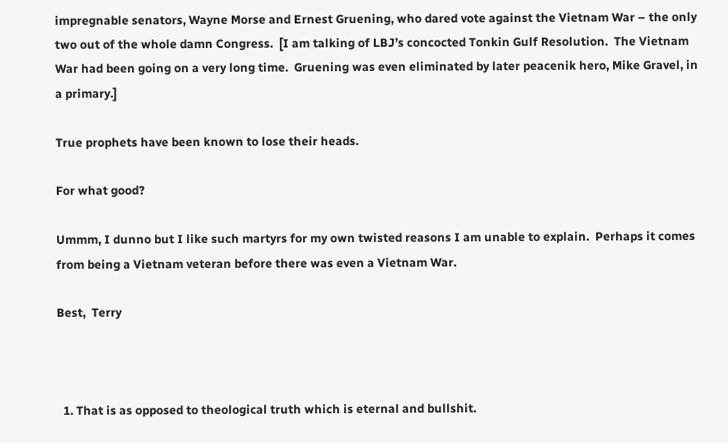impregnable senators, Wayne Morse and Ernest Gruening, who dared vote against the Vietnam War – the only two out of the whole damn Congress.  [I am talking of LBJ’s concocted Tonkin Gulf Resolution.  The Vietnam War had been going on a very long time.  Gruening was even eliminated by later peacenik hero, Mike Gravel, in a primary.]

True prophets have been known to lose their heads.

For what good?

Ummm, I dunno but I like such martyrs for my own twisted reasons I am unable to explain.  Perhaps it comes from being a Vietnam veteran before there was even a Vietnam War.

Best,  Terry



  1. That is as opposed to theological truth which is eternal and bullshit.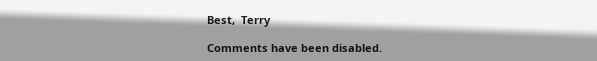Best,  Terry

Comments have been disabled.